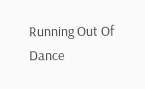Running Out Of Dance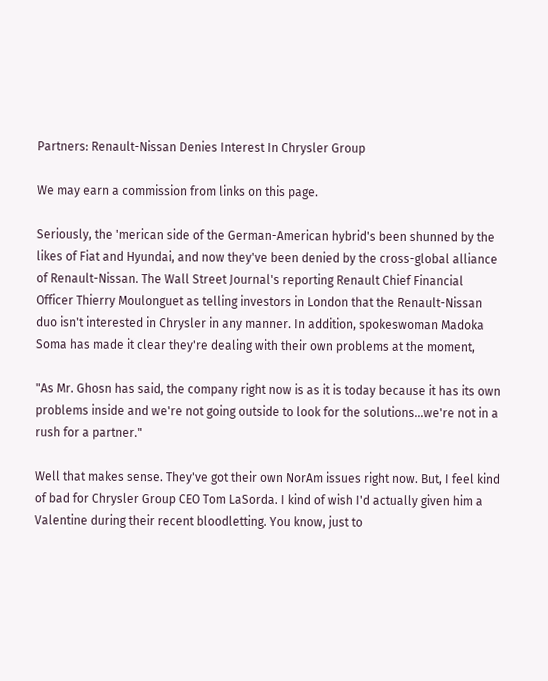Partners: Renault-Nissan Denies Interest In Chrysler Group

We may earn a commission from links on this page.

Seriously, the 'merican side of the German-American hybrid's been shunned by the likes of Fiat and Hyundai, and now they've been denied by the cross-global alliance of Renault-Nissan. The Wall Street Journal's reporting Renault Chief Financial Officer Thierry Moulonguet as telling investors in London that the Renault-Nissan duo isn't interested in Chrysler in any manner. In addition, spokeswoman Madoka Soma has made it clear they're dealing with their own problems at the moment,

"As Mr. Ghosn has said, the company right now is as it is today because it has its own problems inside and we're not going outside to look for the solutions...we're not in a rush for a partner."

Well that makes sense. They've got their own NorAm issues right now. But, I feel kind of bad for Chrysler Group CEO Tom LaSorda. I kind of wish I'd actually given him a Valentine during their recent bloodletting. You know, just to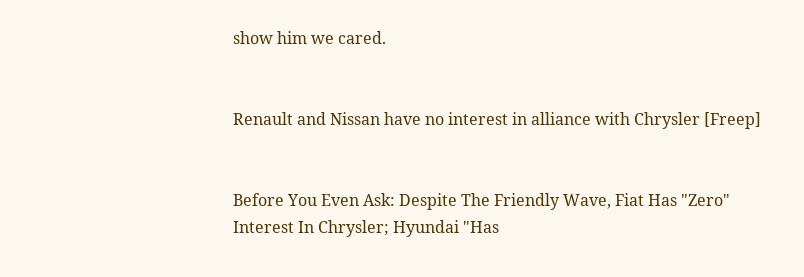show him we cared.


Renault and Nissan have no interest in alliance with Chrysler [Freep]


Before You Even Ask: Despite The Friendly Wave, Fiat Has "Zero" Interest In Chrysler; Hyundai "Has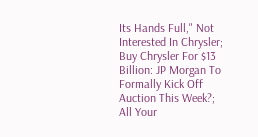Its Hands Full," Not Interested In Chrysler; Buy Chrysler For $13 Billion: JP Morgan To Formally Kick Off Auction This Week?; All Your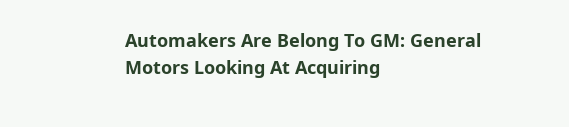Automakers Are Belong To GM: General Motors Looking At Acquiring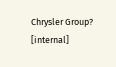Chrysler Group? [internal]